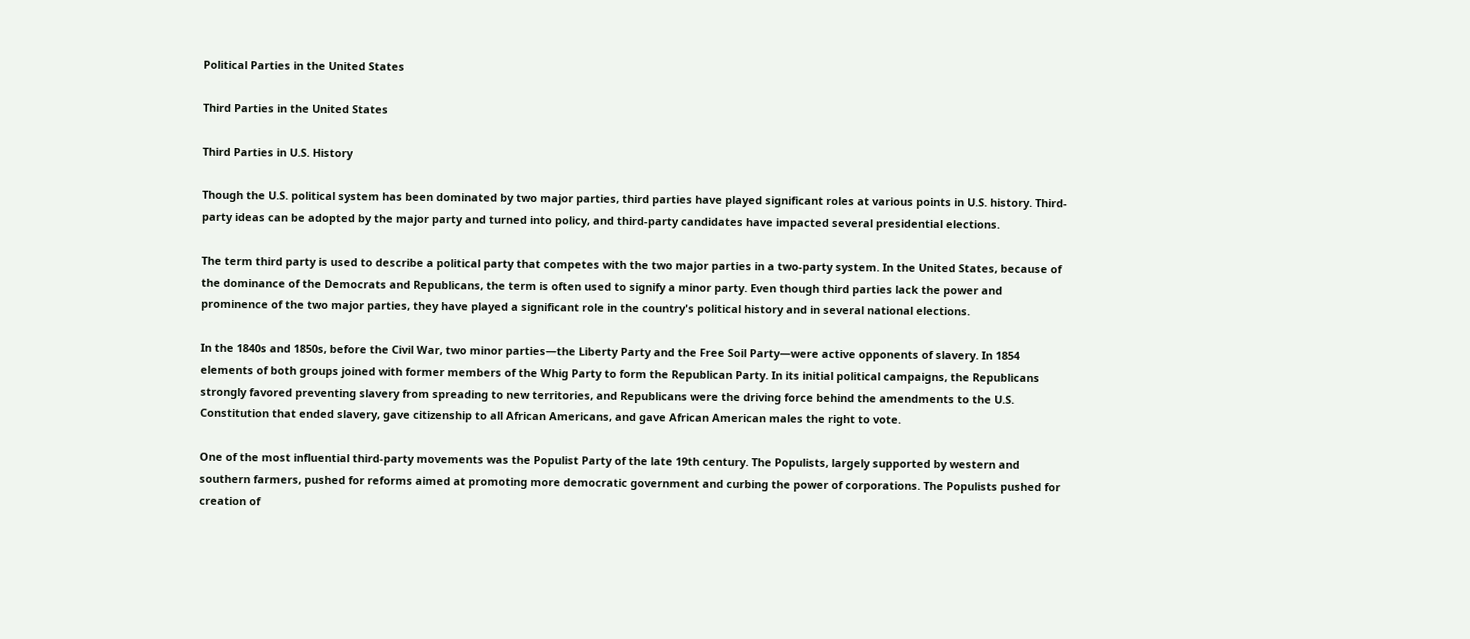Political Parties in the United States

Third Parties in the United States

Third Parties in U.S. History

Though the U.S. political system has been dominated by two major parties, third parties have played significant roles at various points in U.S. history. Third-party ideas can be adopted by the major party and turned into policy, and third-party candidates have impacted several presidential elections.

The term third party is used to describe a political party that competes with the two major parties in a two-party system. In the United States, because of the dominance of the Democrats and Republicans, the term is often used to signify a minor party. Even though third parties lack the power and prominence of the two major parties, they have played a significant role in the country's political history and in several national elections.

In the 1840s and 1850s, before the Civil War, two minor parties—the Liberty Party and the Free Soil Party—were active opponents of slavery. In 1854 elements of both groups joined with former members of the Whig Party to form the Republican Party. In its initial political campaigns, the Republicans strongly favored preventing slavery from spreading to new territories, and Republicans were the driving force behind the amendments to the U.S. Constitution that ended slavery, gave citizenship to all African Americans, and gave African American males the right to vote.

One of the most influential third-party movements was the Populist Party of the late 19th century. The Populists, largely supported by western and southern farmers, pushed for reforms aimed at promoting more democratic government and curbing the power of corporations. The Populists pushed for creation of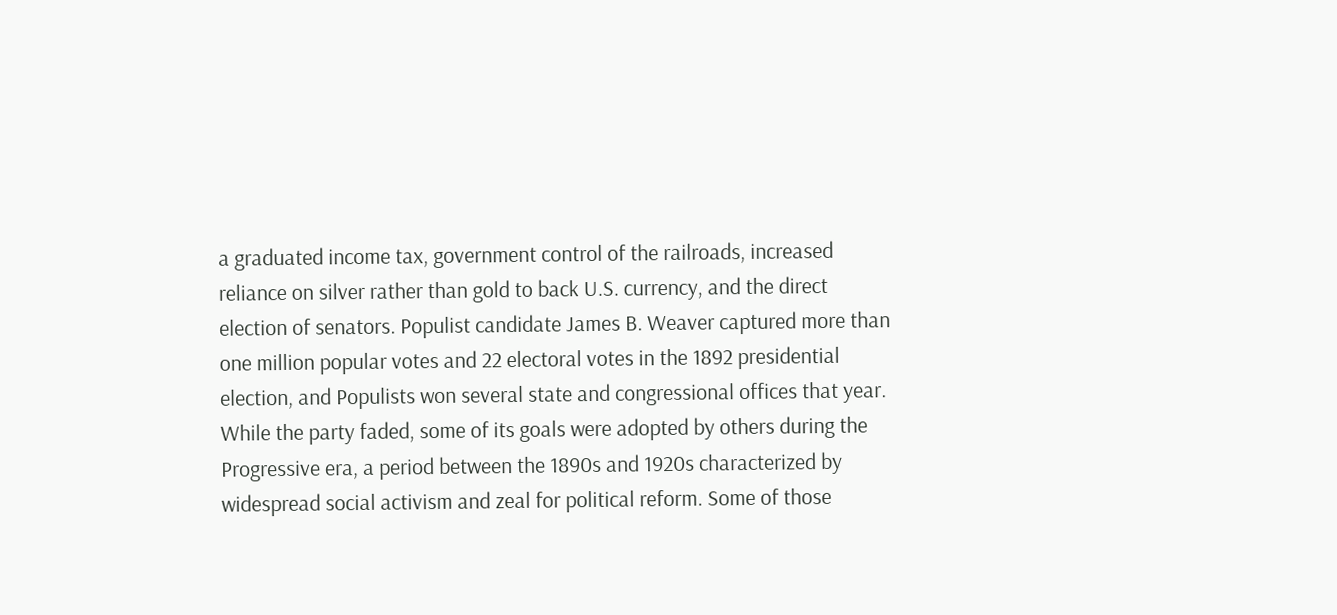a graduated income tax, government control of the railroads, increased reliance on silver rather than gold to back U.S. currency, and the direct election of senators. Populist candidate James B. Weaver captured more than one million popular votes and 22 electoral votes in the 1892 presidential election, and Populists won several state and congressional offices that year. While the party faded, some of its goals were adopted by others during the Progressive era, a period between the 1890s and 1920s characterized by widespread social activism and zeal for political reform. Some of those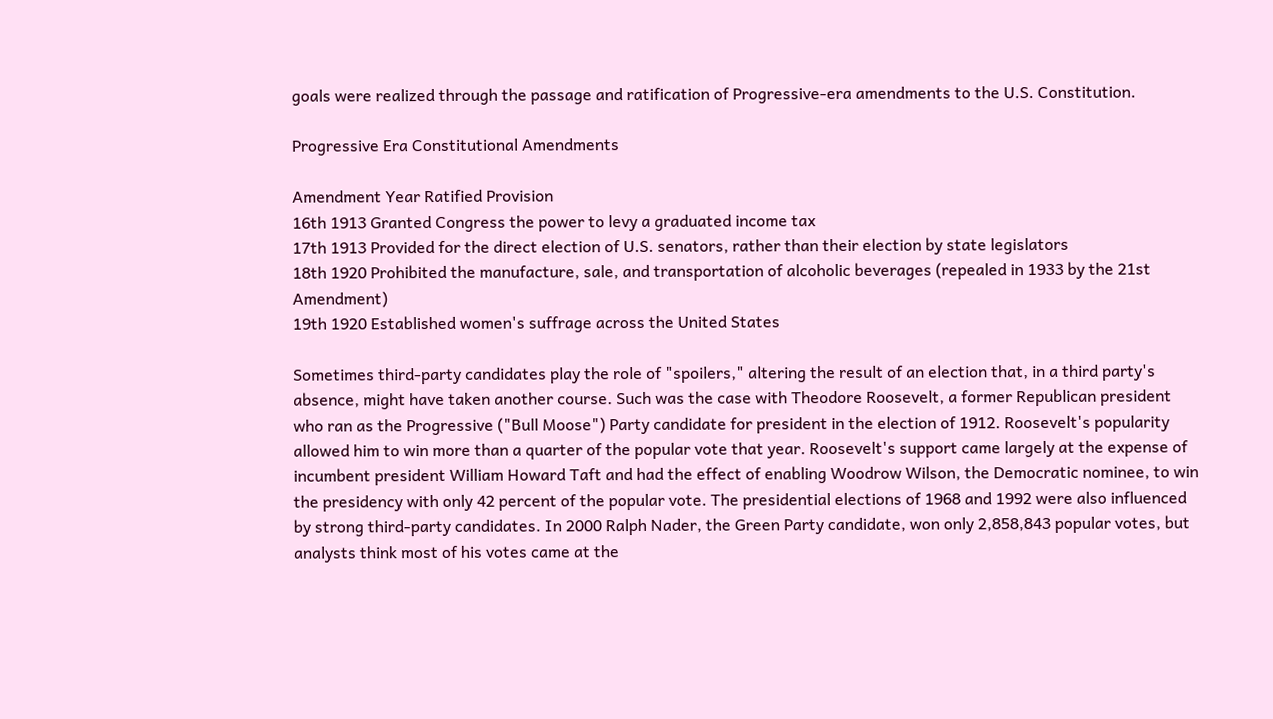goals were realized through the passage and ratification of Progressive-era amendments to the U.S. Constitution.

Progressive Era Constitutional Amendments

Amendment Year Ratified Provision
16th 1913 Granted Congress the power to levy a graduated income tax
17th 1913 Provided for the direct election of U.S. senators, rather than their election by state legislators
18th 1920 Prohibited the manufacture, sale, and transportation of alcoholic beverages (repealed in 1933 by the 21st Amendment)
19th 1920 Established women's suffrage across the United States

Sometimes third-party candidates play the role of "spoilers," altering the result of an election that, in a third party's absence, might have taken another course. Such was the case with Theodore Roosevelt, a former Republican president who ran as the Progressive ("Bull Moose") Party candidate for president in the election of 1912. Roosevelt's popularity allowed him to win more than a quarter of the popular vote that year. Roosevelt's support came largely at the expense of incumbent president William Howard Taft and had the effect of enabling Woodrow Wilson, the Democratic nominee, to win the presidency with only 42 percent of the popular vote. The presidential elections of 1968 and 1992 were also influenced by strong third-party candidates. In 2000 Ralph Nader, the Green Party candidate, won only 2,858,843 popular votes, but analysts think most of his votes came at the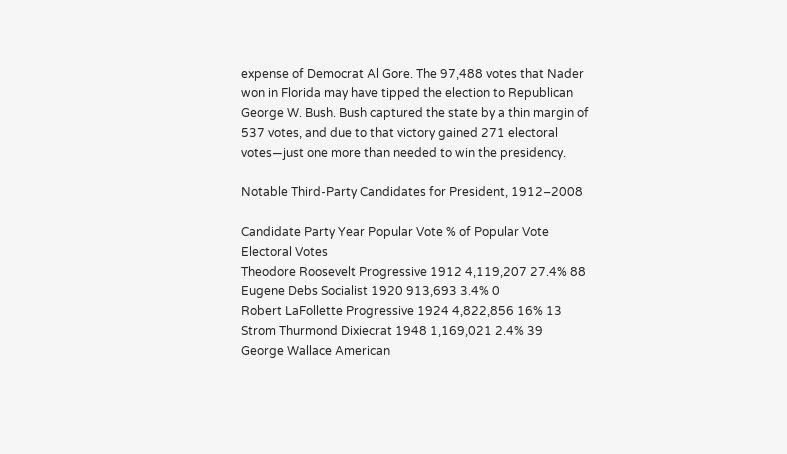expense of Democrat Al Gore. The 97,488 votes that Nader won in Florida may have tipped the election to Republican George W. Bush. Bush captured the state by a thin margin of 537 votes, and due to that victory gained 271 electoral votes—just one more than needed to win the presidency.

Notable Third-Party Candidates for President, 1912–2008

Candidate Party Year Popular Vote % of Popular Vote Electoral Votes
Theodore Roosevelt Progressive 1912 4,119,207 27.4% 88
Eugene Debs Socialist 1920 913,693 3.4% 0
Robert LaFollette Progressive 1924 4,822,856 16% 13
Strom Thurmond Dixiecrat 1948 1,169,021 2.4% 39
George Wallace American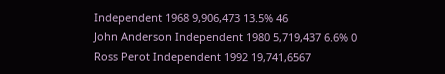Independent 1968 9,906,473 13.5% 46
John Anderson Independent 1980 5,719,437 6.6% 0
Ross Perot Independent 1992 19,741,6567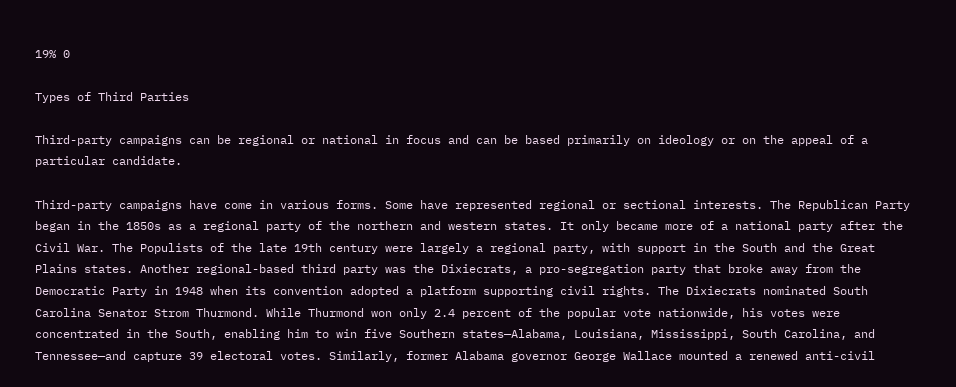19% 0

Types of Third Parties

Third-party campaigns can be regional or national in focus and can be based primarily on ideology or on the appeal of a particular candidate.

Third-party campaigns have come in various forms. Some have represented regional or sectional interests. The Republican Party began in the 1850s as a regional party of the northern and western states. It only became more of a national party after the Civil War. The Populists of the late 19th century were largely a regional party, with support in the South and the Great Plains states. Another regional-based third party was the Dixiecrats, a pro-segregation party that broke away from the Democratic Party in 1948 when its convention adopted a platform supporting civil rights. The Dixiecrats nominated South Carolina Senator Strom Thurmond. While Thurmond won only 2.4 percent of the popular vote nationwide, his votes were concentrated in the South, enabling him to win five Southern states—Alabama, Louisiana, Mississippi, South Carolina, and Tennessee—and capture 39 electoral votes. Similarly, former Alabama governor George Wallace mounted a renewed anti-civil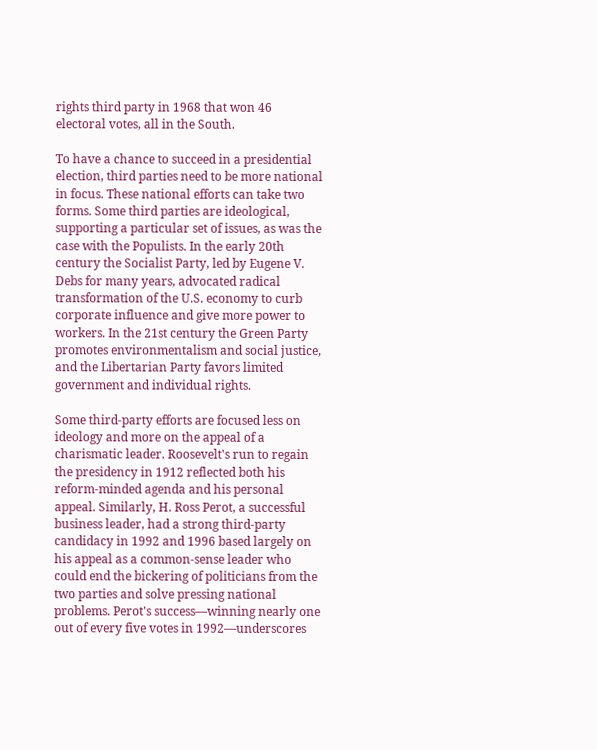rights third party in 1968 that won 46 electoral votes, all in the South.

To have a chance to succeed in a presidential election, third parties need to be more national in focus. These national efforts can take two forms. Some third parties are ideological, supporting a particular set of issues, as was the case with the Populists. In the early 20th century the Socialist Party, led by Eugene V. Debs for many years, advocated radical transformation of the U.S. economy to curb corporate influence and give more power to workers. In the 21st century the Green Party promotes environmentalism and social justice, and the Libertarian Party favors limited government and individual rights.

Some third-party efforts are focused less on ideology and more on the appeal of a charismatic leader. Roosevelt's run to regain the presidency in 1912 reflected both his reform-minded agenda and his personal appeal. Similarly, H. Ross Perot, a successful business leader, had a strong third-party candidacy in 1992 and 1996 based largely on his appeal as a common-sense leader who could end the bickering of politicians from the two parties and solve pressing national problems. Perot's success—winning nearly one out of every five votes in 1992—underscores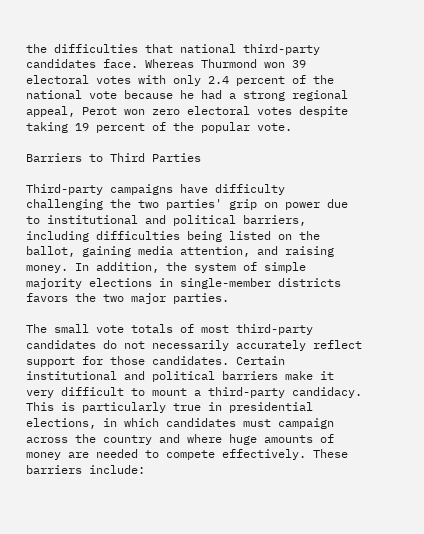the difficulties that national third-party candidates face. Whereas Thurmond won 39 electoral votes with only 2.4 percent of the national vote because he had a strong regional appeal, Perot won zero electoral votes despite taking 19 percent of the popular vote.

Barriers to Third Parties

Third-party campaigns have difficulty challenging the two parties' grip on power due to institutional and political barriers, including difficulties being listed on the ballot, gaining media attention, and raising money. In addition, the system of simple majority elections in single-member districts favors the two major parties.

The small vote totals of most third-party candidates do not necessarily accurately reflect support for those candidates. Certain institutional and political barriers make it very difficult to mount a third-party candidacy. This is particularly true in presidential elections, in which candidates must campaign across the country and where huge amounts of money are needed to compete effectively. These barriers include: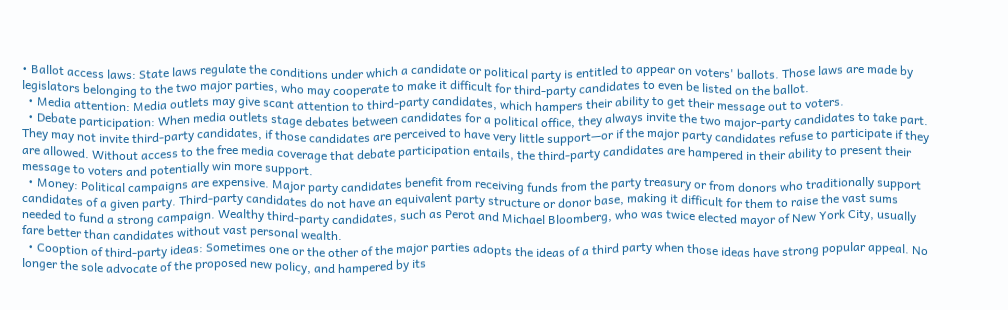• Ballot access laws: State laws regulate the conditions under which a candidate or political party is entitled to appear on voters' ballots. Those laws are made by legislators belonging to the two major parties, who may cooperate to make it difficult for third-party candidates to even be listed on the ballot.
  • Media attention: Media outlets may give scant attention to third-party candidates, which hampers their ability to get their message out to voters.
  • Debate participation: When media outlets stage debates between candidates for a political office, they always invite the two major-party candidates to take part. They may not invite third-party candidates, if those candidates are perceived to have very little support—or if the major party candidates refuse to participate if they are allowed. Without access to the free media coverage that debate participation entails, the third-party candidates are hampered in their ability to present their message to voters and potentially win more support.
  • Money: Political campaigns are expensive. Major party candidates benefit from receiving funds from the party treasury or from donors who traditionally support candidates of a given party. Third-party candidates do not have an equivalent party structure or donor base, making it difficult for them to raise the vast sums needed to fund a strong campaign. Wealthy third-party candidates, such as Perot and Michael Bloomberg, who was twice elected mayor of New York City, usually fare better than candidates without vast personal wealth.
  • Cooption of third-party ideas: Sometimes one or the other of the major parties adopts the ideas of a third party when those ideas have strong popular appeal. No longer the sole advocate of the proposed new policy, and hampered by its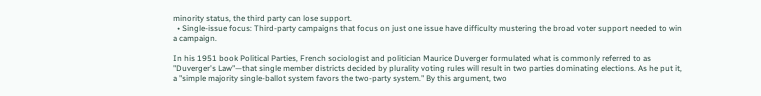minority status, the third party can lose support.
  • Single-issue focus: Third-party campaigns that focus on just one issue have difficulty mustering the broad voter support needed to win a campaign.

In his 1951 book Political Parties, French sociologist and politician Maurice Duverger formulated what is commonly referred to as "Duverger's Law"—that single member districts decided by plurality voting rules will result in two parties dominating elections. As he put it, a "simple majority single-ballot system favors the two-party system." By this argument, two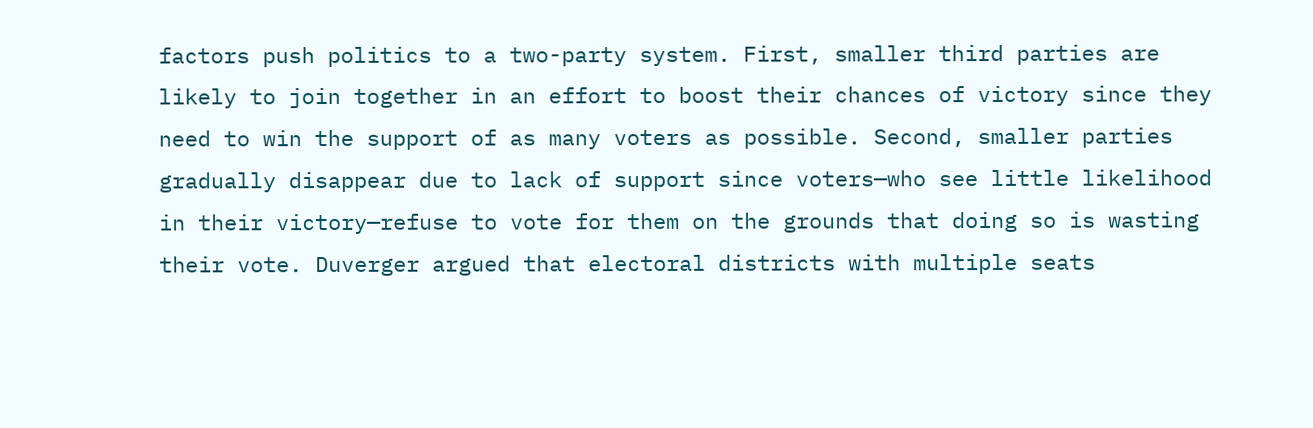factors push politics to a two-party system. First, smaller third parties are likely to join together in an effort to boost their chances of victory since they need to win the support of as many voters as possible. Second, smaller parties gradually disappear due to lack of support since voters—who see little likelihood in their victory—refuse to vote for them on the grounds that doing so is wasting their vote. Duverger argued that electoral districts with multiple seats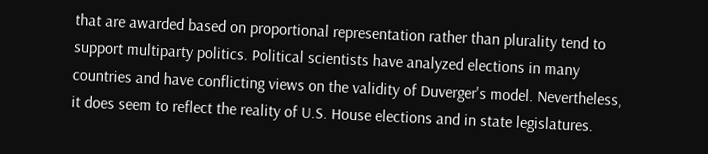that are awarded based on proportional representation rather than plurality tend to support multiparty politics. Political scientists have analyzed elections in many countries and have conflicting views on the validity of Duverger's model. Nevertheless, it does seem to reflect the reality of U.S. House elections and in state legislatures.